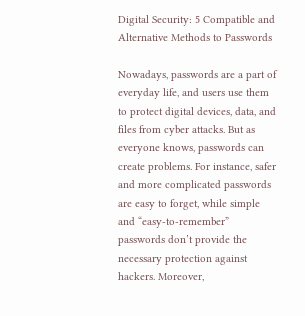Digital Security: 5 Compatible and Alternative Methods to Passwords

Nowadays, passwords are a part of everyday life, and users use them to protect digital devices, data, and files from cyber attacks. But as everyone knows, passwords can create problems. For instance, safer and more complicated passwords are easy to forget, while simple and “easy-to-remember” passwords don’t provide the necessary protection against hackers. Moreover,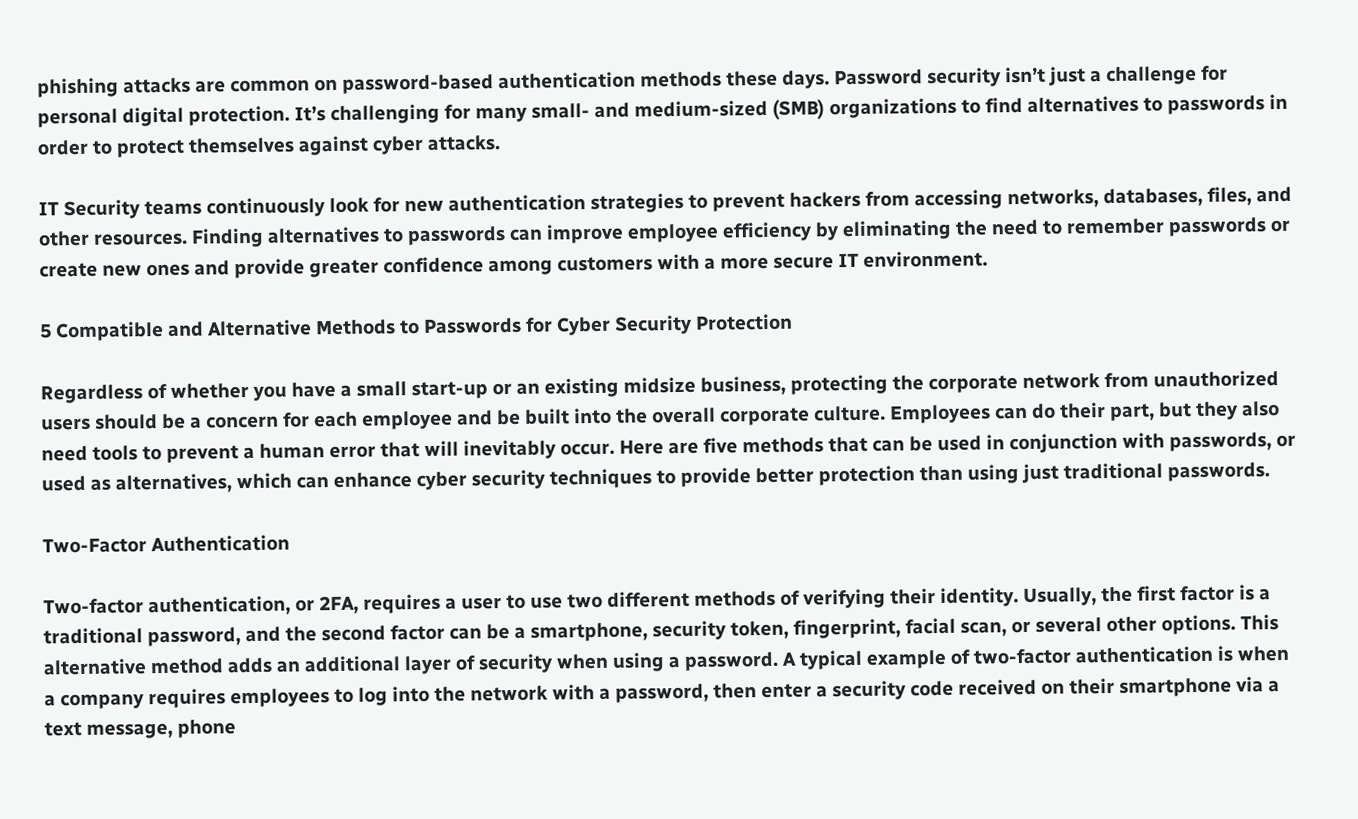phishing attacks are common on password-based authentication methods these days. Password security isn’t just a challenge for personal digital protection. It’s challenging for many small- and medium-sized (SMB) organizations to find alternatives to passwords in order to protect themselves against cyber attacks.

IT Security teams continuously look for new authentication strategies to prevent hackers from accessing networks, databases, files, and other resources. Finding alternatives to passwords can improve employee efficiency by eliminating the need to remember passwords or create new ones and provide greater confidence among customers with a more secure IT environment.

5 Compatible and Alternative Methods to Passwords for Cyber Security Protection

Regardless of whether you have a small start-up or an existing midsize business, protecting the corporate network from unauthorized users should be a concern for each employee and be built into the overall corporate culture. Employees can do their part, but they also need tools to prevent a human error that will inevitably occur. Here are five methods that can be used in conjunction with passwords, or used as alternatives, which can enhance cyber security techniques to provide better protection than using just traditional passwords.

Two-Factor Authentication

Two-factor authentication, or 2FA, requires a user to use two different methods of verifying their identity. Usually, the first factor is a traditional password, and the second factor can be a smartphone, security token, fingerprint, facial scan, or several other options. This alternative method adds an additional layer of security when using a password. A typical example of two-factor authentication is when a company requires employees to log into the network with a password, then enter a security code received on their smartphone via a text message, phone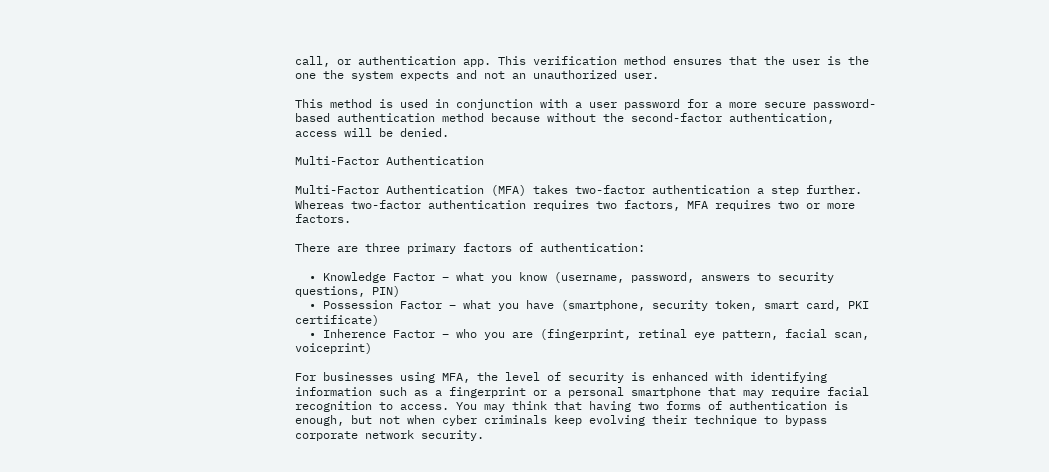call, or authentication app. This verification method ensures that the user is the one the system expects and not an unauthorized user.

This method is used in conjunction with a user password for a more secure password-based authentication method because without the second-factor authentication, access will be denied.

Multi-Factor Authentication

Multi-Factor Authentication (MFA) takes two-factor authentication a step further. Whereas two-factor authentication requires two factors, MFA requires two or more factors.

There are three primary factors of authentication:

  • Knowledge Factor – what you know (username, password, answers to security questions, PIN)
  • Possession Factor – what you have (smartphone, security token, smart card, PKI certificate)
  • Inherence Factor – who you are (fingerprint, retinal eye pattern, facial scan, voiceprint)

For businesses using MFA, the level of security is enhanced with identifying information such as a fingerprint or a personal smartphone that may require facial recognition to access. You may think that having two forms of authentication is enough, but not when cyber criminals keep evolving their technique to bypass corporate network security.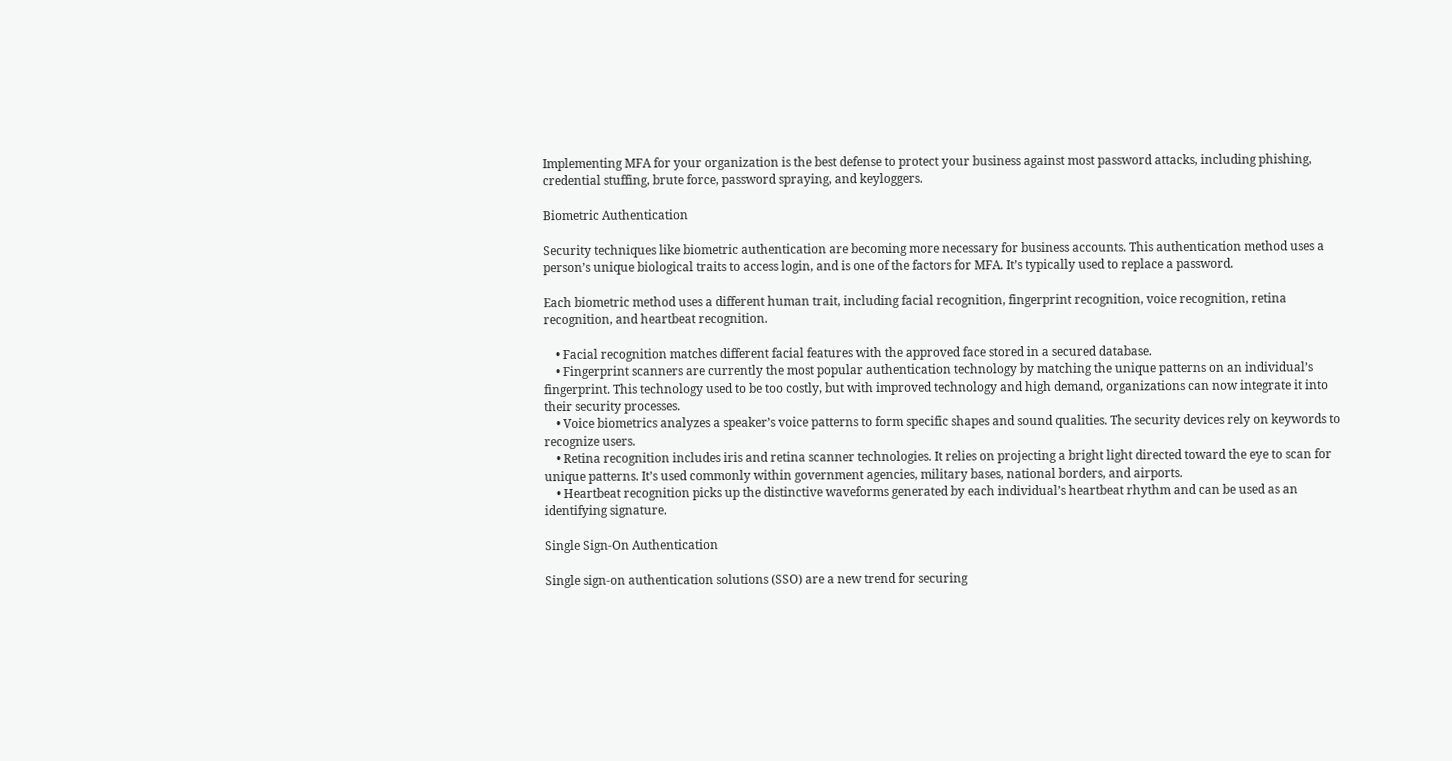Implementing MFA for your organization is the best defense to protect your business against most password attacks, including phishing, credential stuffing, brute force, password spraying, and keyloggers.

Biometric Authentication

Security techniques like biometric authentication are becoming more necessary for business accounts. This authentication method uses a person’s unique biological traits to access login, and is one of the factors for MFA. It’s typically used to replace a password.

Each biometric method uses a different human trait, including facial recognition, fingerprint recognition, voice recognition, retina recognition, and heartbeat recognition.

    • Facial recognition matches different facial features with the approved face stored in a secured database.
    • Fingerprint scanners are currently the most popular authentication technology by matching the unique patterns on an individual’s fingerprint. This technology used to be too costly, but with improved technology and high demand, organizations can now integrate it into their security processes.
    • Voice biometrics analyzes a speaker’s voice patterns to form specific shapes and sound qualities. The security devices rely on keywords to recognize users.
    • Retina recognition includes iris and retina scanner technologies. It relies on projecting a bright light directed toward the eye to scan for unique patterns. It’s used commonly within government agencies, military bases, national borders, and airports.
    • Heartbeat recognition picks up the distinctive waveforms generated by each individual’s heartbeat rhythm and can be used as an identifying signature.

Single Sign-On Authentication

Single sign-on authentication solutions (SSO) are a new trend for securing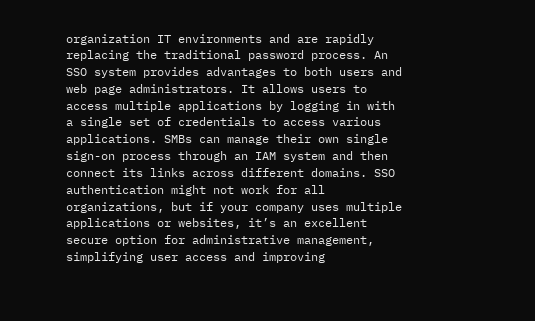organization IT environments and are rapidly replacing the traditional password process. An SSO system provides advantages to both users and web page administrators. It allows users to access multiple applications by logging in with a single set of credentials to access various applications. SMBs can manage their own single sign-on process through an IAM system and then connect its links across different domains. SSO authentication might not work for all organizations, but if your company uses multiple applications or websites, it’s an excellent secure option for administrative management, simplifying user access and improving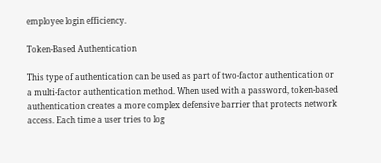employee login efficiency.

Token-Based Authentication

This type of authentication can be used as part of two-factor authentication or a multi-factor authentication method. When used with a password, token-based authentication creates a more complex defensive barrier that protects network access. Each time a user tries to log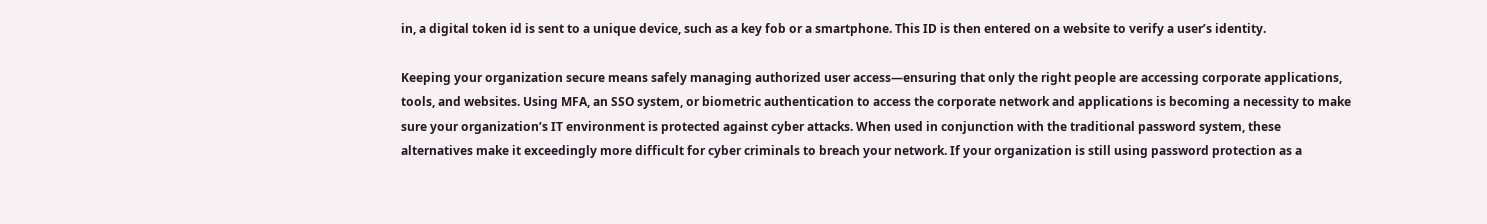in, a digital token id is sent to a unique device, such as a key fob or a smartphone. This ID is then entered on a website to verify a user’s identity.

Keeping your organization secure means safely managing authorized user access—ensuring that only the right people are accessing corporate applications, tools, and websites. Using MFA, an SSO system, or biometric authentication to access the corporate network and applications is becoming a necessity to make sure your organization’s IT environment is protected against cyber attacks. When used in conjunction with the traditional password system, these alternatives make it exceedingly more difficult for cyber criminals to breach your network. If your organization is still using password protection as a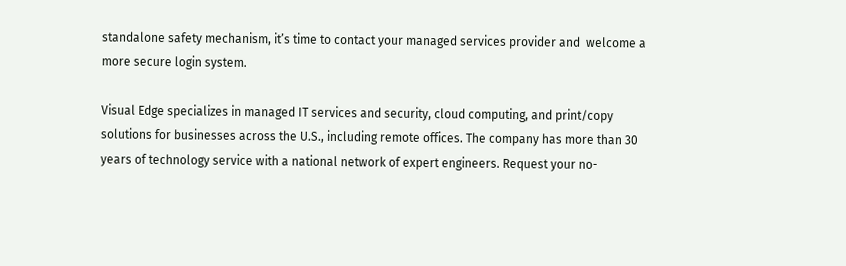standalone safety mechanism, it’s time to contact your managed services provider and  welcome a more secure login system.

Visual Edge specializes in managed IT services and security, cloud computing, and print/copy solutions for businesses across the U.S., including remote offices. The company has more than 30 years of technology service with a national network of expert engineers. Request your no-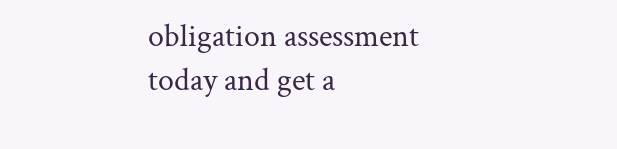obligation assessment today and get a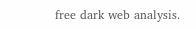free dark web analysis.